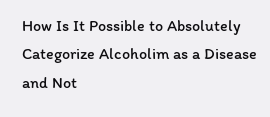How Is It Possible to Absolutely Categorize Alcoholim as a Disease and Not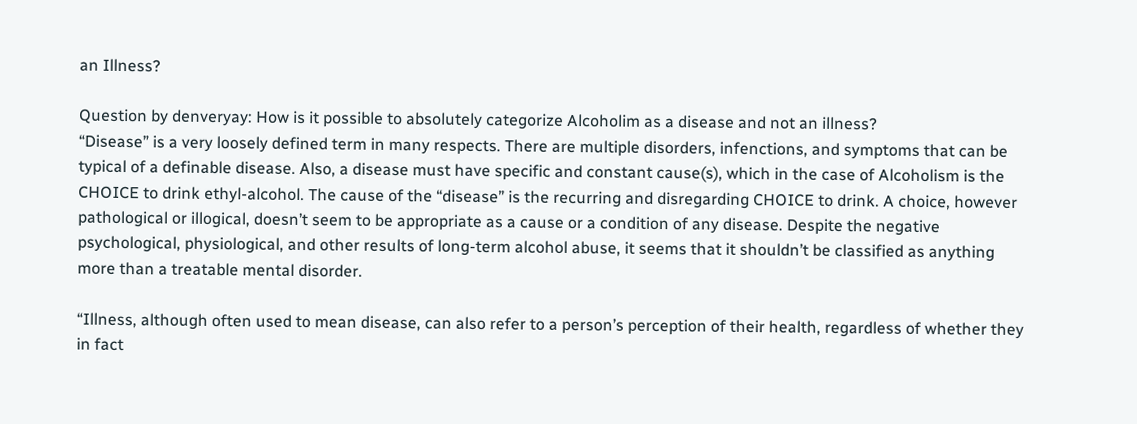an Illness?

Question by denveryay: How is it possible to absolutely categorize Alcoholim as a disease and not an illness?
“Disease” is a very loosely defined term in many respects. There are multiple disorders, infenctions, and symptoms that can be typical of a definable disease. Also, a disease must have specific and constant cause(s), which in the case of Alcoholism is the CHOICE to drink ethyl-alcohol. The cause of the “disease” is the recurring and disregarding CHOICE to drink. A choice, however pathological or illogical, doesn’t seem to be appropriate as a cause or a condition of any disease. Despite the negative psychological, physiological, and other results of long-term alcohol abuse, it seems that it shouldn’t be classified as anything more than a treatable mental disorder.

“Illness, although often used to mean disease, can also refer to a person’s perception of their health, regardless of whether they in fact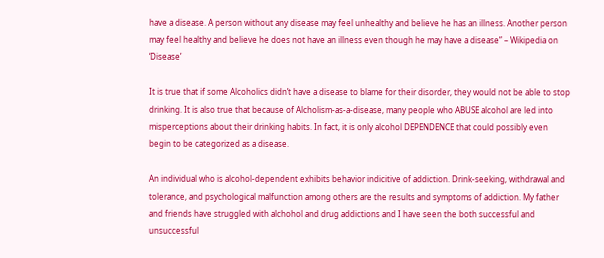have a disease. A person without any disease may feel unhealthy and believe he has an illness. Another person may feel healthy and believe he does not have an illness even though he may have a disease” – Wikipedia on ‘Disease’

It is true that if some Alcoholics didn’t have a disease to blame for their disorder, they would not be able to stop drinking. It is also true that because of Alcholism-as-a-disease, many people who ABUSE alcohol are led into misperceptions about their drinking habits. In fact, it is only alcohol DEPENDENCE that could possibly even begin to be categorized as a disease.

An individual who is alcohol-dependent exhibits behavior indicitive of addiction. Drink-seeking, withdrawal and tolerance, and psychological malfunction among others are the results and symptoms of addiction. My father and friends have struggled with alchohol and drug addictions and I have seen the both successful and unsuccessful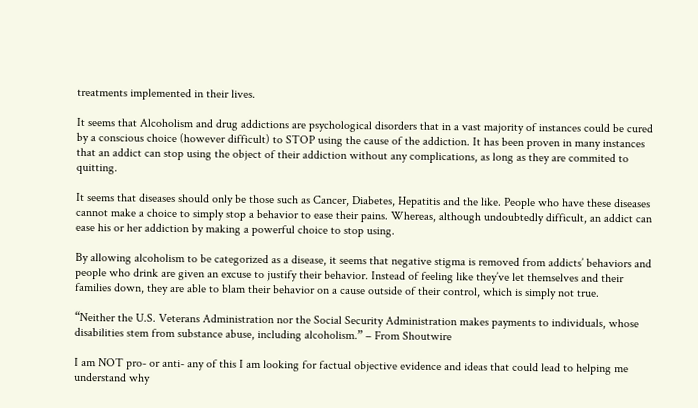treatments implemented in their lives.

It seems that Alcoholism and drug addictions are psychological disorders that in a vast majority of instances could be cured by a conscious choice (however difficult) to STOP using the cause of the addiction. It has been proven in many instances that an addict can stop using the object of their addiction without any complications, as long as they are commited to quitting.

It seems that diseases should only be those such as Cancer, Diabetes, Hepatitis and the like. People who have these diseases cannot make a choice to simply stop a behavior to ease their pains. Whereas, although undoubtedly difficult, an addict can ease his or her addiction by making a powerful choice to stop using.

By allowing alcoholism to be categorized as a disease, it seems that negative stigma is removed from addicts’ behaviors and people who drink are given an excuse to justify their behavior. Instead of feeling like they’ve let themselves and their families down, they are able to blam their behavior on a cause outside of their control, which is simply not true.

“Neither the U.S. Veterans Administration nor the Social Security Administration makes payments to individuals, whose disabilities stem from substance abuse, including alcoholism.” – From Shoutwire

I am NOT pro- or anti- any of this I am looking for factual objective evidence and ideas that could lead to helping me understand why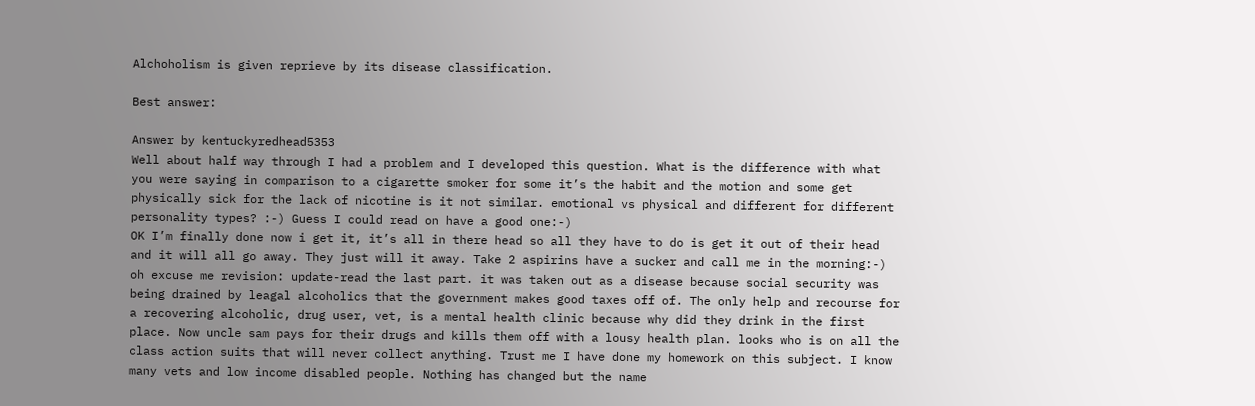Alchoholism is given reprieve by its disease classification.

Best answer:

Answer by kentuckyredhead5353
Well about half way through I had a problem and I developed this question. What is the difference with what you were saying in comparison to a cigarette smoker for some it’s the habit and the motion and some get physically sick for the lack of nicotine is it not similar. emotional vs physical and different for different personality types? :-) Guess I could read on have a good one:-)
OK I’m finally done now i get it, it’s all in there head so all they have to do is get it out of their head and it will all go away. They just will it away. Take 2 aspirins have a sucker and call me in the morning:-)
oh excuse me revision: update-read the last part. it was taken out as a disease because social security was being drained by leagal alcoholics that the government makes good taxes off of. The only help and recourse for a recovering alcoholic, drug user, vet, is a mental health clinic because why did they drink in the first place. Now uncle sam pays for their drugs and kills them off with a lousy health plan. looks who is on all the class action suits that will never collect anything. Trust me I have done my homework on this subject. I know many vets and low income disabled people. Nothing has changed but the name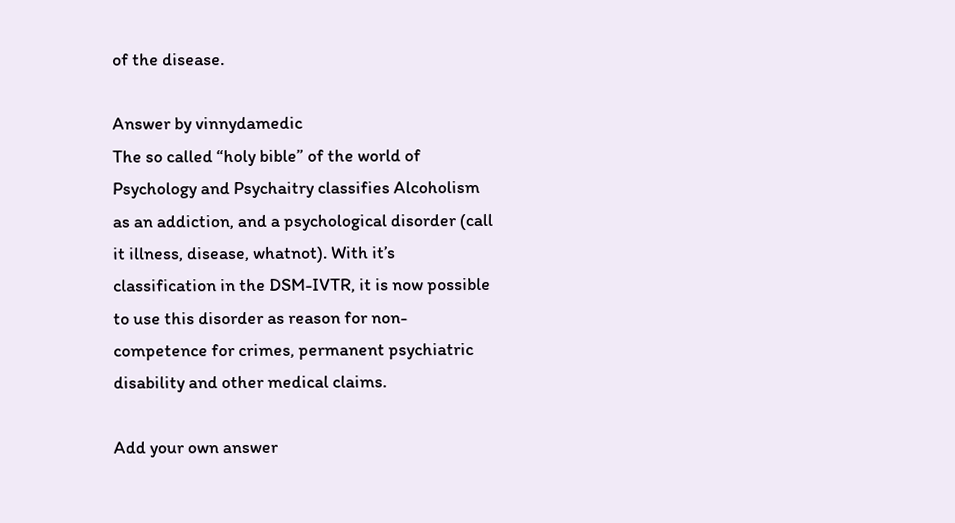of the disease.

Answer by vinnydamedic
The so called “holy bible” of the world of Psychology and Psychaitry classifies Alcoholism as an addiction, and a psychological disorder (call it illness, disease, whatnot). With it’s classification in the DSM-IVTR, it is now possible to use this disorder as reason for non-competence for crimes, permanent psychiatric disability and other medical claims.

Add your own answer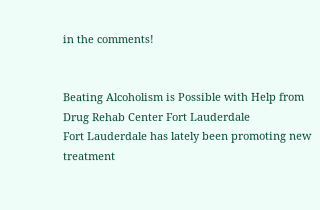in the comments!


Beating Alcoholism is Possible with Help from Drug Rehab Center Fort Lauderdale
Fort Lauderdale has lately been promoting new treatment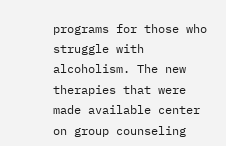programs for those who struggle with alcoholism. The new therapies that were made available center on group counseling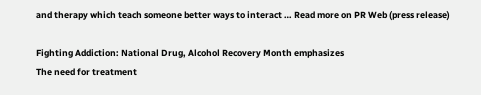and therapy which teach someone better ways to interact … Read more on PR Web (press release)

Fighting Addiction: National Drug, Alcohol Recovery Month emphasizes
The need for treatment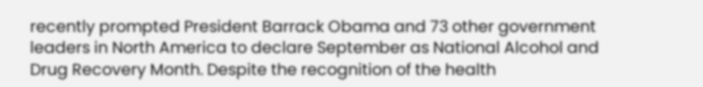recently prompted President Barrack Obama and 73 other government leaders in North America to declare September as National Alcohol and Drug Recovery Month. Despite the recognition of the health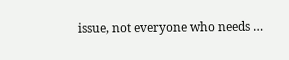issue, not everyone who needs …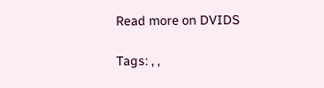Read more on DVIDS

Tags: , ,